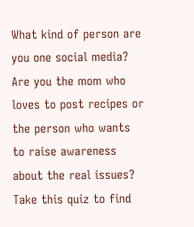What kind of person are you one social media? Are you the mom who loves to post recipes or the person who wants to raise awareness about the real issues? Take this quiz to find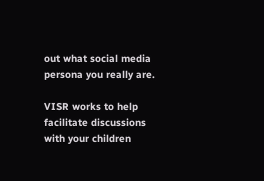out what social media persona you really are.

VISR works to help facilitate discussions with your children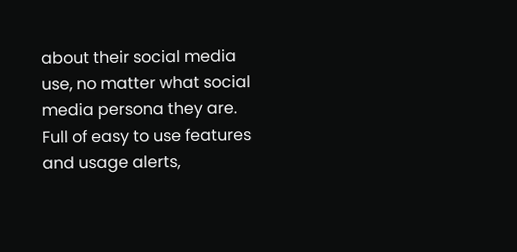about their social media use, no matter what social media persona they are. Full of easy to use features and usage alerts,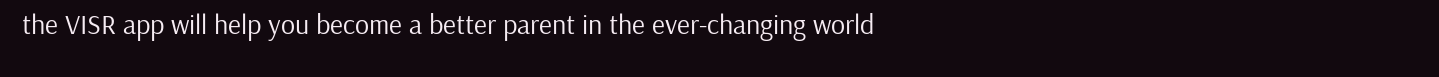the VISR app will help you become a better parent in the ever-changing world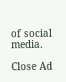of social media.

Close Ad